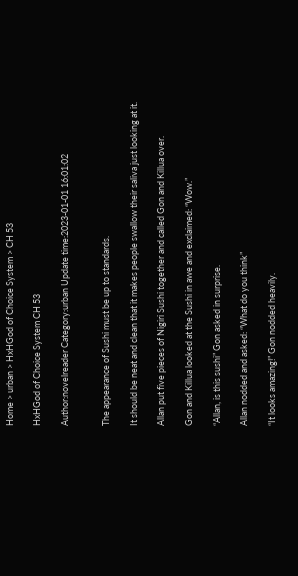Home > urban > HxHGod of Choice System > CH 53

HxHGod of Choice System CH 53

Author:novelreader Category:urban Update time:2023-01-01 16:01:02


The appearance of Sushi must be up to standards.

It should be neat and clean that it makes people swallow their saliva just looking at it.

Allan put five pieces of Nigiri Sushi together and called Gon and Killua over.

Gon and Killua looked at the Sushi in awe and exclaimed: “Wow.”

“Allan, is this sushi” Gon asked in surprise.

Allan nodded and asked: “What do you think”

“It looks amazing!” Gon nodded heavily.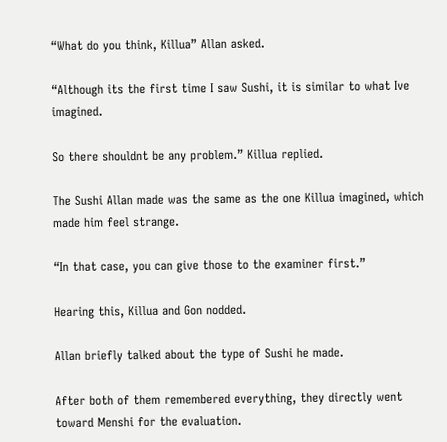“What do you think, Killua” Allan asked.

“Although its the first time I saw Sushi, it is similar to what Ive imagined.

So there shouldnt be any problem.” Killua replied.

The Sushi Allan made was the same as the one Killua imagined, which made him feel strange.

“In that case, you can give those to the examiner first.”

Hearing this, Killua and Gon nodded.

Allan briefly talked about the type of Sushi he made.

After both of them remembered everything, they directly went toward Menshi for the evaluation.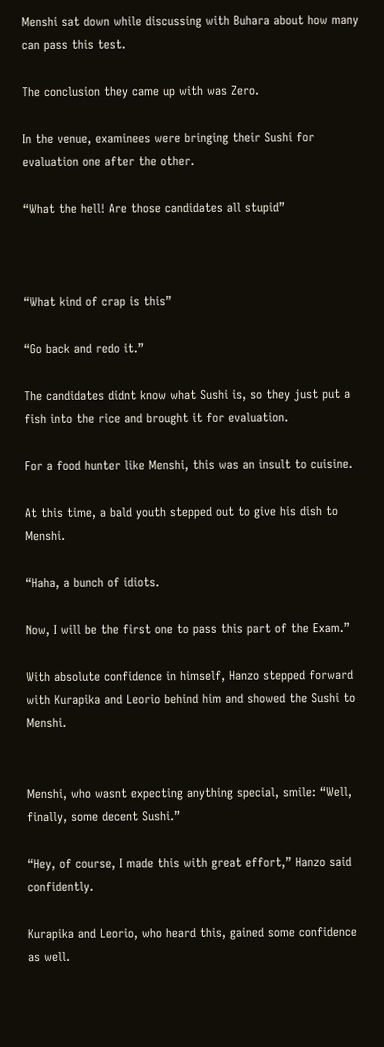Menshi sat down while discussing with Buhara about how many can pass this test.

The conclusion they came up with was Zero.

In the venue, examinees were bringing their Sushi for evaluation one after the other.

“What the hell! Are those candidates all stupid”



“What kind of crap is this”

“Go back and redo it.”

The candidates didnt know what Sushi is, so they just put a fish into the rice and brought it for evaluation.

For a food hunter like Menshi, this was an insult to cuisine.

At this time, a bald youth stepped out to give his dish to Menshi.

“Haha, a bunch of idiots.

Now, I will be the first one to pass this part of the Exam.”

With absolute confidence in himself, Hanzo stepped forward with Kurapika and Leorio behind him and showed the Sushi to Menshi.


Menshi, who wasnt expecting anything special, smile: “Well, finally, some decent Sushi.”

“Hey, of course, I made this with great effort,” Hanzo said confidently.

Kurapika and Leorio, who heard this, gained some confidence as well.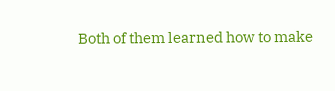Both of them learned how to make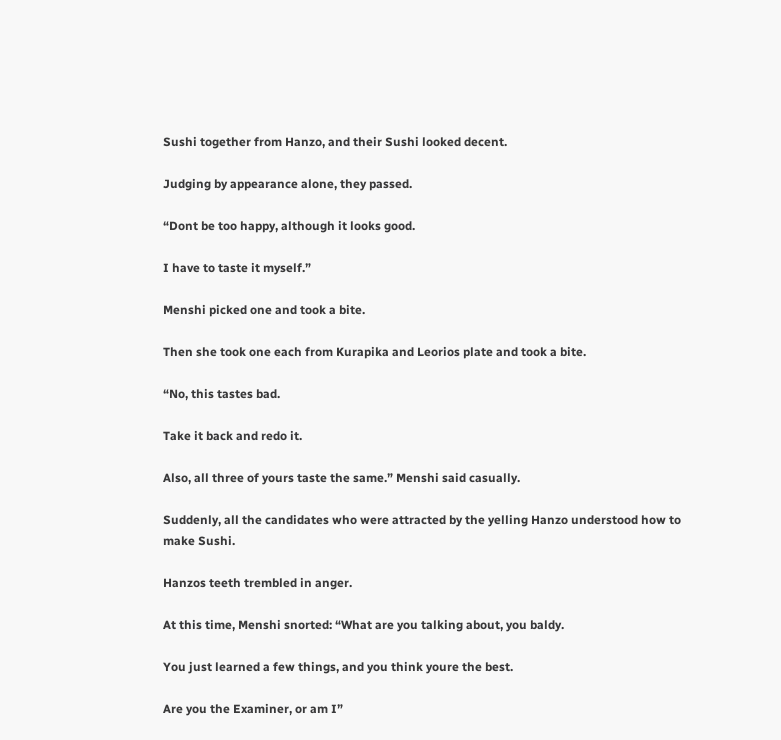Sushi together from Hanzo, and their Sushi looked decent.

Judging by appearance alone, they passed.

“Dont be too happy, although it looks good.

I have to taste it myself.”

Menshi picked one and took a bite.

Then she took one each from Kurapika and Leorios plate and took a bite.

“No, this tastes bad.

Take it back and redo it.

Also, all three of yours taste the same.” Menshi said casually.

Suddenly, all the candidates who were attracted by the yelling Hanzo understood how to make Sushi.

Hanzos teeth trembled in anger.

At this time, Menshi snorted: “What are you talking about, you baldy.

You just learned a few things, and you think youre the best.

Are you the Examiner, or am I”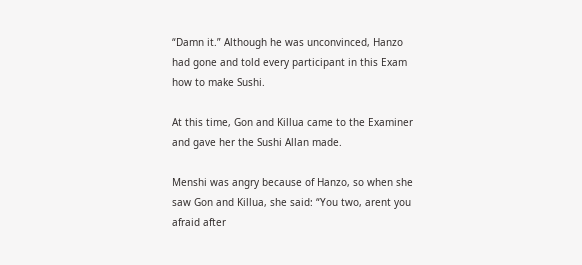“Damn it.” Although he was unconvinced, Hanzo had gone and told every participant in this Exam how to make Sushi.

At this time, Gon and Killua came to the Examiner and gave her the Sushi Allan made.

Menshi was angry because of Hanzo, so when she saw Gon and Killua, she said: “You two, arent you afraid after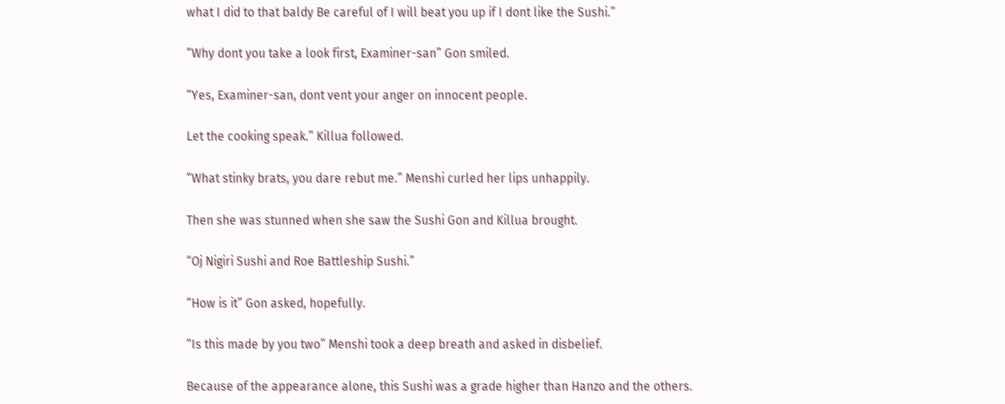what I did to that baldy Be careful of I will beat you up if I dont like the Sushi.”

“Why dont you take a look first, Examiner-san” Gon smiled.

“Yes, Examiner-san, dont vent your anger on innocent people.

Let the cooking speak.” Killua followed.

“What stinky brats, you dare rebut me.” Menshi curled her lips unhappily.

Then she was stunned when she saw the Sushi Gon and Killua brought.

“Oj Nigiri Sushi and Roe Battleship Sushi.”

“How is it” Gon asked, hopefully.

“Is this made by you two” Menshi took a deep breath and asked in disbelief.

Because of the appearance alone, this Sushi was a grade higher than Hanzo and the others.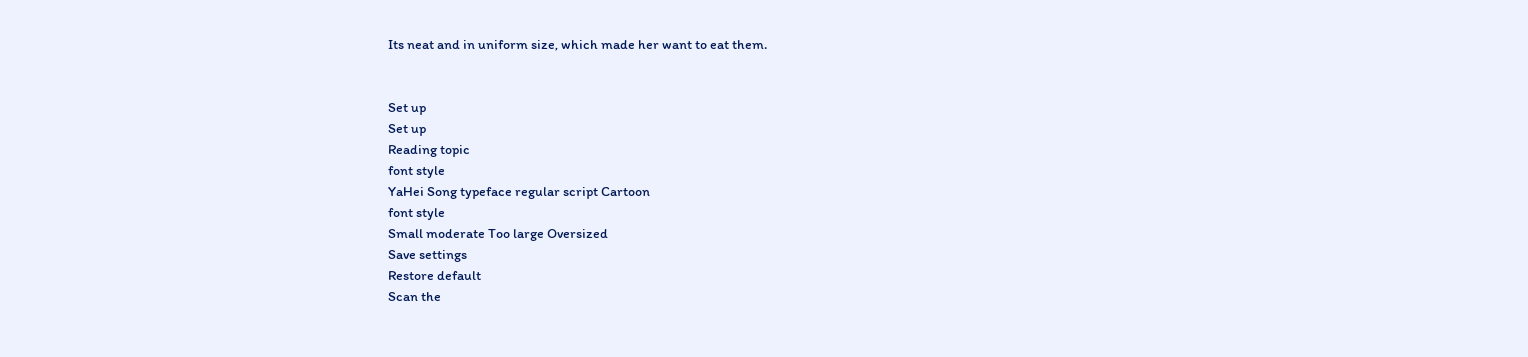Its neat and in uniform size, which made her want to eat them.


Set up
Set up
Reading topic
font style
YaHei Song typeface regular script Cartoon
font style
Small moderate Too large Oversized
Save settings
Restore default
Scan the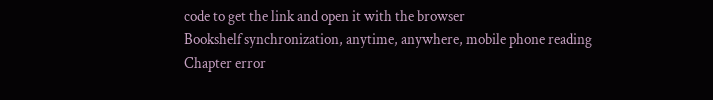code to get the link and open it with the browser
Bookshelf synchronization, anytime, anywhere, mobile phone reading
Chapter error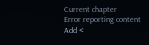Current chapter
Error reporting content
Add <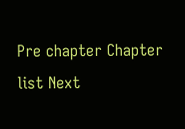Pre chapter Chapter list Next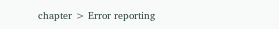chapter > Error reporting